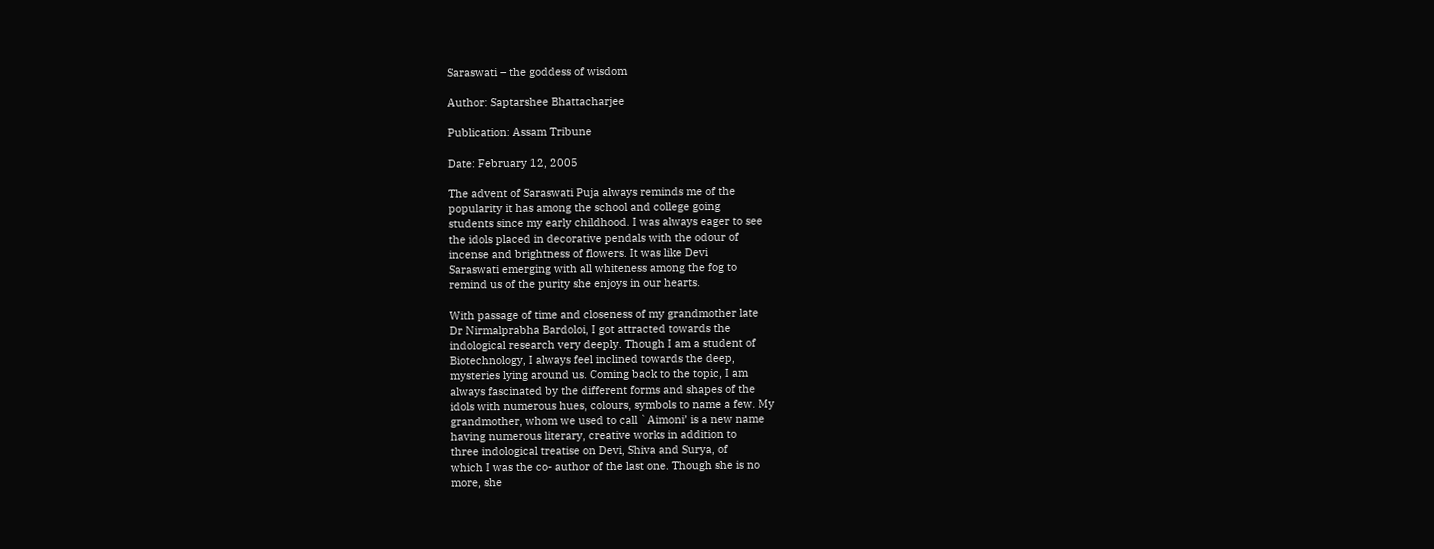Saraswati – the goddess of wisdom

Author: Saptarshee Bhattacharjee

Publication: Assam Tribune

Date: February 12, 2005

The advent of Saraswati Puja always reminds me of the
popularity it has among the school and college going
students since my early childhood. I was always eager to see
the idols placed in decorative pendals with the odour of
incense and brightness of flowers. It was like Devi
Saraswati emerging with all whiteness among the fog to
remind us of the purity she enjoys in our hearts.

With passage of time and closeness of my grandmother late
Dr Nirmalprabha Bardoloi, I got attracted towards the
indological research very deeply. Though I am a student of
Biotechnology, I always feel inclined towards the deep,
mysteries lying around us. Coming back to the topic, I am
always fascinated by the different forms and shapes of the
idols with numerous hues, colours, symbols to name a few. My
grandmother, whom we used to call `Aimoni’ is a new name
having numerous literary, creative works in addition to
three indological treatise on Devi, Shiva and Surya, of
which I was the co- author of the last one. Though she is no
more, she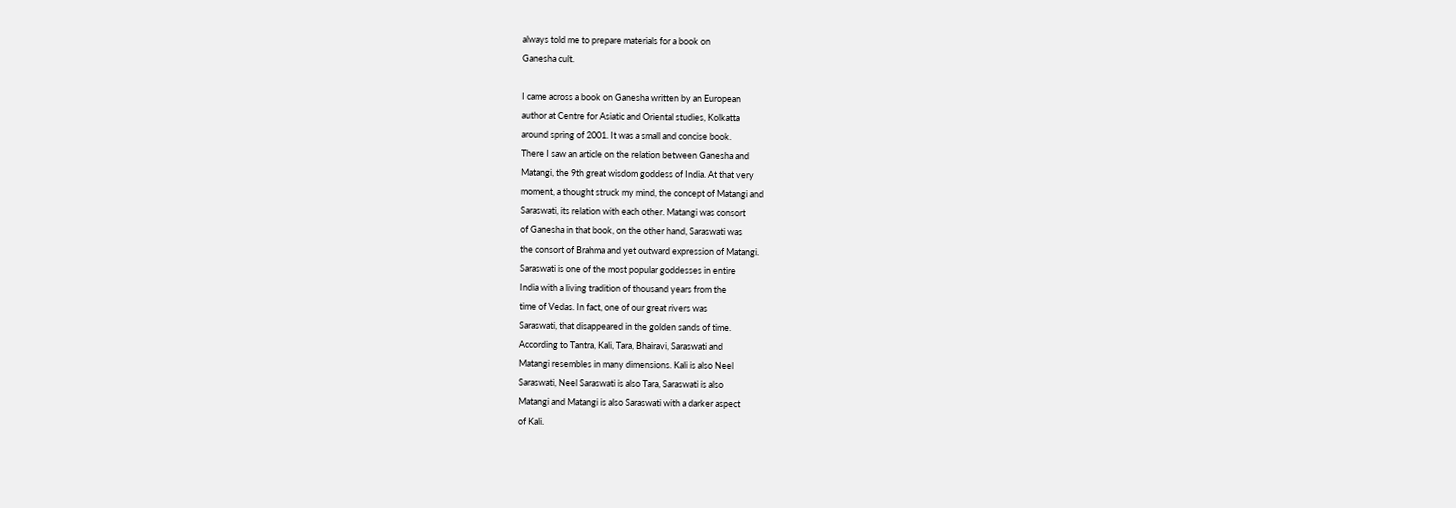always told me to prepare materials for a book on
Ganesha cult.

I came across a book on Ganesha written by an European
author at Centre for Asiatic and Oriental studies, Kolkatta
around spring of 2001. It was a small and concise book.
There I saw an article on the relation between Ganesha and
Matangi, the 9th great wisdom goddess of India. At that very
moment, a thought struck my mind, the concept of Matangi and
Saraswati, its relation with each other. Matangi was consort
of Ganesha in that book, on the other hand, Saraswati was
the consort of Brahma and yet outward expression of Matangi.
Saraswati is one of the most popular goddesses in entire
India with a living tradition of thousand years from the
time of Vedas. In fact, one of our great rivers was
Saraswati, that disappeared in the golden sands of time.
According to Tantra, Kali, Tara, Bhairavi, Saraswati and
Matangi resembles in many dimensions. Kali is also Neel
Saraswati, Neel Saraswati is also Tara, Saraswati is also
Matangi and Matangi is also Saraswati with a darker aspect
of Kali.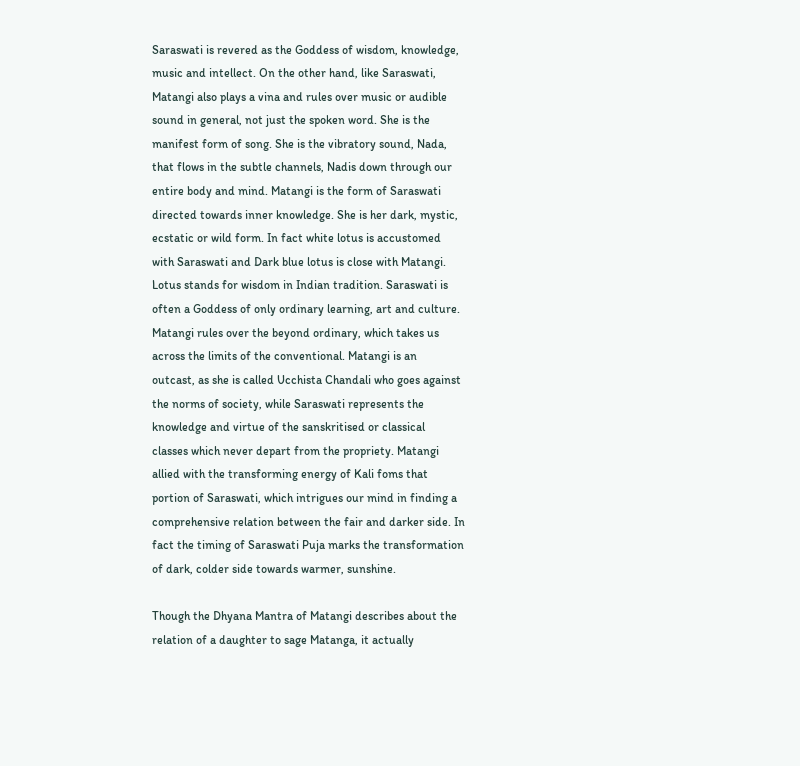Saraswati is revered as the Goddess of wisdom, knowledge,
music and intellect. On the other hand, like Saraswati,
Matangi also plays a vina and rules over music or audible
sound in general, not just the spoken word. She is the
manifest form of song. She is the vibratory sound, Nada,
that flows in the subtle channels, Nadis down through our
entire body and mind. Matangi is the form of Saraswati
directed towards inner knowledge. She is her dark, mystic,
ecstatic or wild form. In fact white lotus is accustomed
with Saraswati and Dark blue lotus is close with Matangi.
Lotus stands for wisdom in Indian tradition. Saraswati is
often a Goddess of only ordinary learning, art and culture.
Matangi rules over the beyond ordinary, which takes us
across the limits of the conventional. Matangi is an
outcast, as she is called Ucchista Chandali who goes against
the norms of society, while Saraswati represents the
knowledge and virtue of the sanskritised or classical
classes which never depart from the propriety. Matangi
allied with the transforming energy of Kali foms that
portion of Saraswati, which intrigues our mind in finding a
comprehensive relation between the fair and darker side. In
fact the timing of Saraswati Puja marks the transformation
of dark, colder side towards warmer, sunshine.

Though the Dhyana Mantra of Matangi describes about the
relation of a daughter to sage Matanga, it actually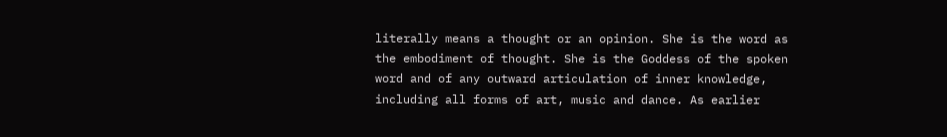literally means a thought or an opinion. She is the word as
the embodiment of thought. She is the Goddess of the spoken
word and of any outward articulation of inner knowledge,
including all forms of art, music and dance. As earlier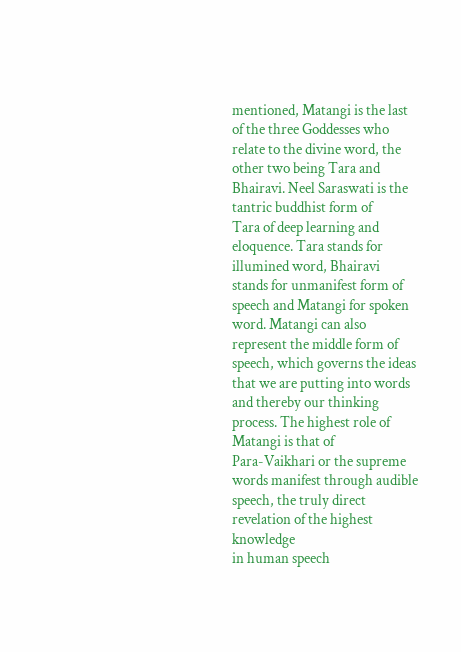mentioned, Matangi is the last of the three Goddesses who
relate to the divine word, the other two being Tara and
Bhairavi. Neel Saraswati is the tantric buddhist form of
Tara of deep learning and eloquence. Tara stands for
illumined word, Bhairavi stands for unmanifest form of
speech and Matangi for spoken word. Matangi can also
represent the middle form of speech, which governs the ideas
that we are putting into words and thereby our thinking
process. The highest role of Matangi is that of
Para-Vaikhari or the supreme words manifest through audible
speech, the truly direct revelation of the highest knowledge
in human speech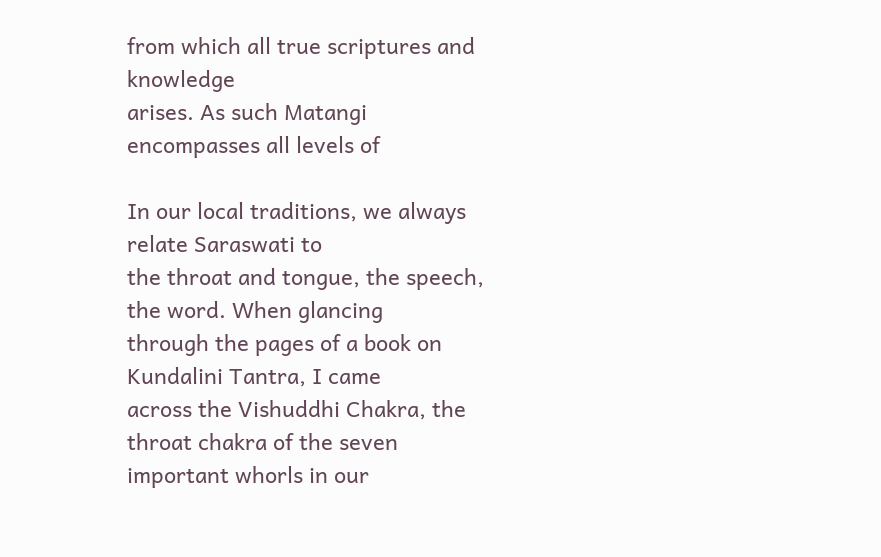from which all true scriptures and knowledge
arises. As such Matangi encompasses all levels of

In our local traditions, we always relate Saraswati to
the throat and tongue, the speech, the word. When glancing
through the pages of a book on Kundalini Tantra, I came
across the Vishuddhi Chakra, the throat chakra of the seven
important whorls in our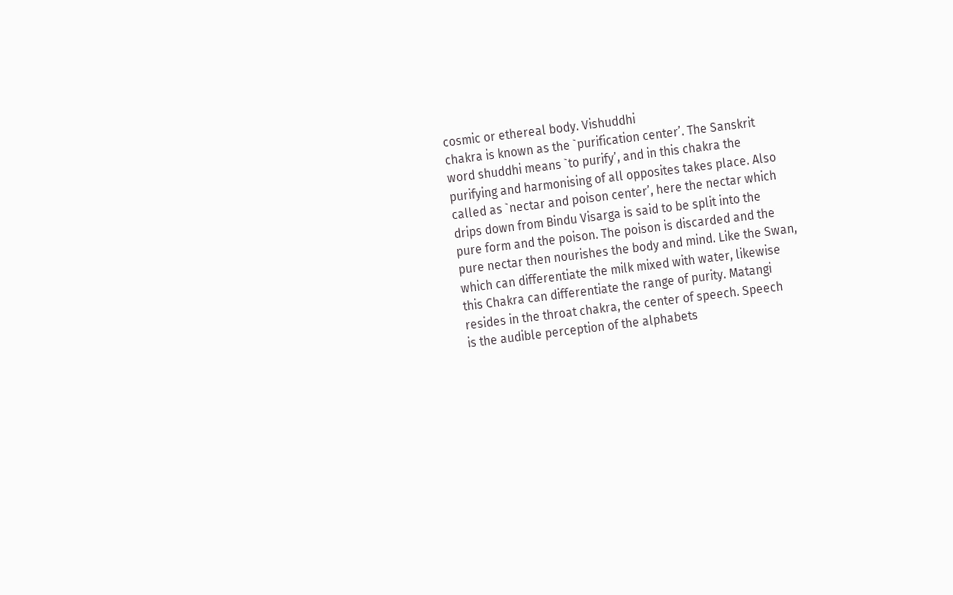cosmic or ethereal body. Vishuddhi
chakra is known as the `purification center’. The Sanskrit
word shuddhi means `to purify’, and in this chakra the
purifying and harmonising of all opposites takes place. Also
called as `nectar and poison center’, here the nectar which
drips down from Bindu Visarga is said to be split into the
pure form and the poison. The poison is discarded and the
pure nectar then nourishes the body and mind. Like the Swan,
which can differentiate the milk mixed with water, likewise
this Chakra can differentiate the range of purity. Matangi
resides in the throat chakra, the center of speech. Speech
is the audible perception of the alphabets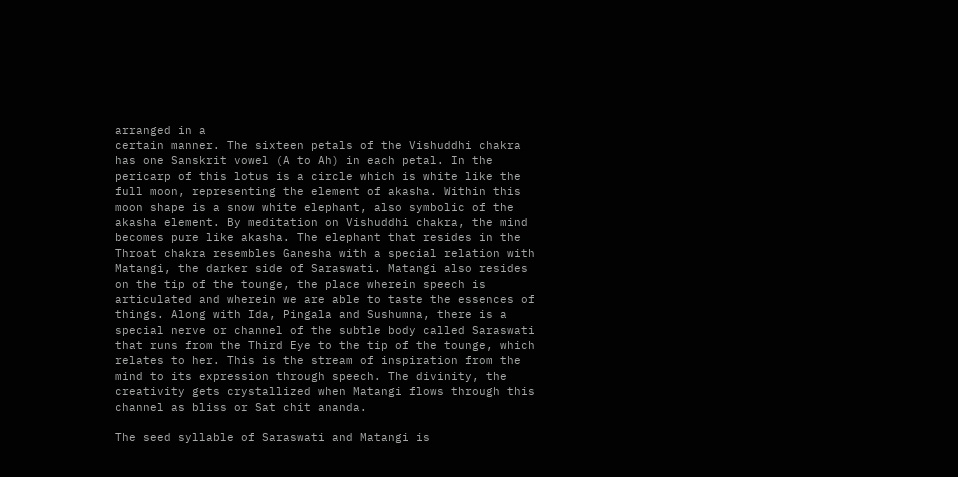arranged in a
certain manner. The sixteen petals of the Vishuddhi chakra
has one Sanskrit vowel (A to Ah) in each petal. In the
pericarp of this lotus is a circle which is white like the
full moon, representing the element of akasha. Within this
moon shape is a snow white elephant, also symbolic of the
akasha element. By meditation on Vishuddhi chakra, the mind
becomes pure like akasha. The elephant that resides in the
Throat chakra resembles Ganesha with a special relation with
Matangi, the darker side of Saraswati. Matangi also resides
on the tip of the tounge, the place wherein speech is
articulated and wherein we are able to taste the essences of
things. Along with Ida, Pingala and Sushumna, there is a
special nerve or channel of the subtle body called Saraswati
that runs from the Third Eye to the tip of the tounge, which
relates to her. This is the stream of inspiration from the
mind to its expression through speech. The divinity, the
creativity gets crystallized when Matangi flows through this
channel as bliss or Sat chit ananda.

The seed syllable of Saraswati and Matangi is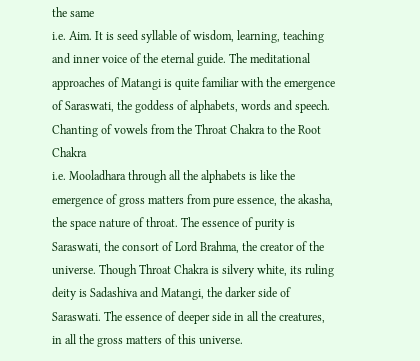the same
i.e. Aim. It is seed syllable of wisdom, learning, teaching
and inner voice of the eternal guide. The meditational
approaches of Matangi is quite familiar with the emergence
of Saraswati, the goddess of alphabets, words and speech.
Chanting of vowels from the Throat Chakra to the Root Chakra
i.e. Mooladhara through all the alphabets is like the
emergence of gross matters from pure essence, the akasha,
the space nature of throat. The essence of purity is
Saraswati, the consort of Lord Brahma, the creator of the
universe. Though Throat Chakra is silvery white, its ruling
deity is Sadashiva and Matangi, the darker side of
Saraswati. The essence of deeper side in all the creatures,
in all the gross matters of this universe.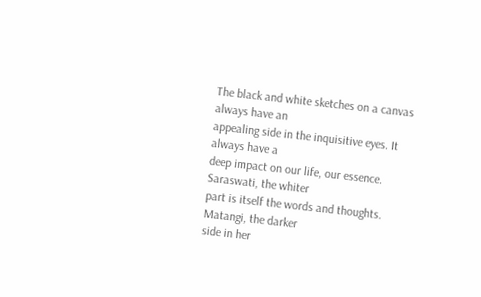The black and white sketches on a canvas always have an
appealing side in the inquisitive eyes. It always have a
deep impact on our life, our essence. Saraswati, the whiter
part is itself the words and thoughts. Matangi, the darker
side in her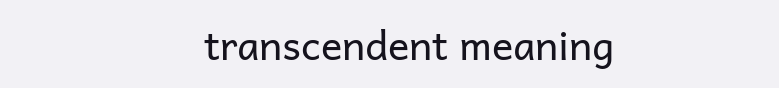transcendent meaning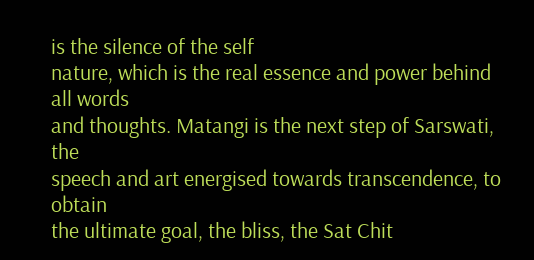is the silence of the self
nature, which is the real essence and power behind all words
and thoughts. Matangi is the next step of Sarswati, the
speech and art energised towards transcendence, to obtain
the ultimate goal, the bliss, the Sat Chit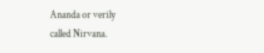Ananda or verily
called Nirvana.